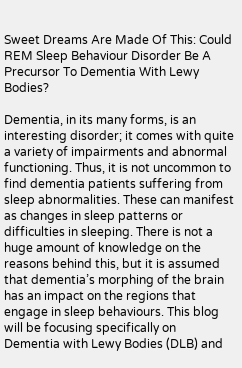Sweet Dreams Are Made Of This: Could REM Sleep Behaviour Disorder Be A Precursor To Dementia With Lewy Bodies?

Dementia, in its many forms, is an interesting disorder; it comes with quite a variety of impairments and abnormal functioning. Thus, it is not uncommon to find dementia patients suffering from sleep abnormalities. These can manifest as changes in sleep patterns or difficulties in sleeping. There is not a huge amount of knowledge on the reasons behind this, but it is assumed that dementia’s morphing of the brain has an impact on the regions that engage in sleep behaviours. This blog will be focusing specifically on Dementia with Lewy Bodies (DLB) and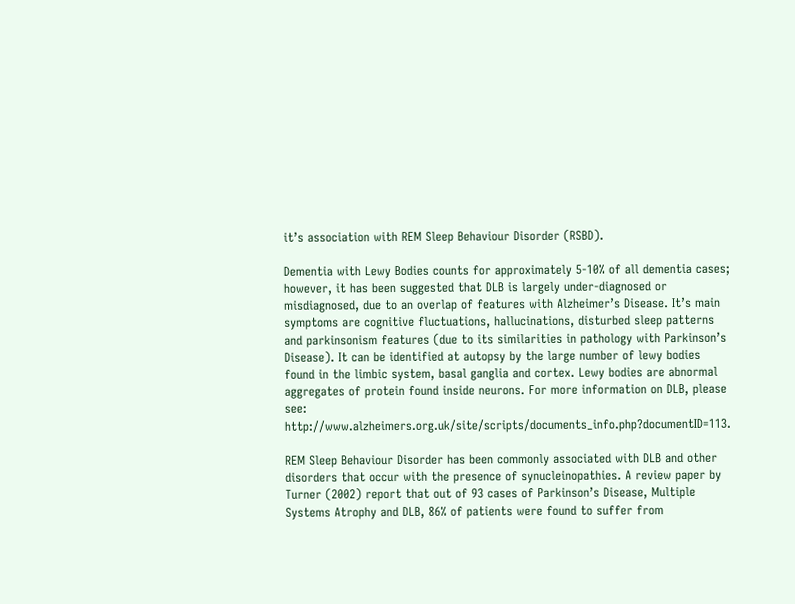it’s association with REM Sleep Behaviour Disorder (RSBD).

Dementia with Lewy Bodies counts for approximately 5-10% of all dementia cases; however, it has been suggested that DLB is largely under-diagnosed or misdiagnosed, due to an overlap of features with Alzheimer’s Disease. It’s main symptoms are cognitive fluctuations, hallucinations, disturbed sleep patterns and parkinsonism features (due to its similarities in pathology with Parkinson’s Disease). It can be identified at autopsy by the large number of lewy bodies found in the limbic system, basal ganglia and cortex. Lewy bodies are abnormal aggregates of protein found inside neurons. For more information on DLB, please see: http://www.alzheimers.org.uk/site/scripts/documents_info.php?documentID=113.

REM Sleep Behaviour Disorder has been commonly associated with DLB and other disorders that occur with the presence of synucleinopathies. A review paper by Turner (2002) report that out of 93 cases of Parkinson’s Disease, Multiple Systems Atrophy and DLB, 86% of patients were found to suffer from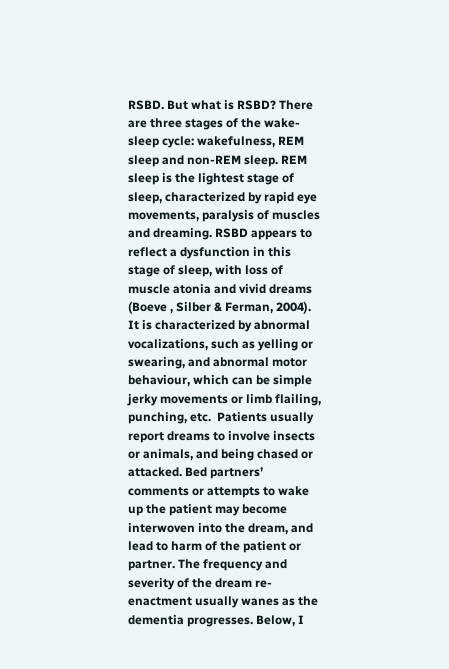RSBD. But what is RSBD? There are three stages of the wake-sleep cycle: wakefulness, REM sleep and non-REM sleep. REM sleep is the lightest stage of sleep, characterized by rapid eye movements, paralysis of muscles and dreaming. RSBD appears to reflect a dysfunction in this stage of sleep, with loss of muscle atonia and vivid dreams (Boeve , Silber & Ferman, 2004). It is characterized by abnormal vocalizations, such as yelling or swearing, and abnormal motor behaviour, which can be simple jerky movements or limb flailing, punching, etc.  Patients usually report dreams to involve insects or animals, and being chased or attacked. Bed partners’ comments or attempts to wake up the patient may become interwoven into the dream, and lead to harm of the patient or partner. The frequency and severity of the dream re-enactment usually wanes as the dementia progresses. Below, I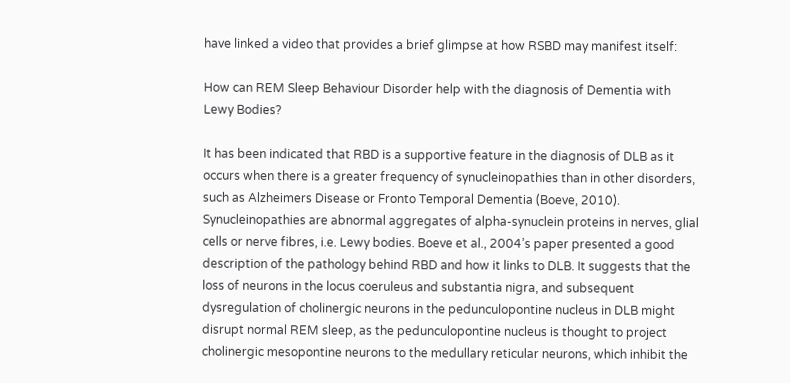have linked a video that provides a brief glimpse at how RSBD may manifest itself:

How can REM Sleep Behaviour Disorder help with the diagnosis of Dementia with Lewy Bodies?

It has been indicated that RBD is a supportive feature in the diagnosis of DLB as it occurs when there is a greater frequency of synucleinopathies than in other disorders, such as Alzheimers Disease or Fronto Temporal Dementia (Boeve, 2010). Synucleinopathies are abnormal aggregates of alpha-synuclein proteins in nerves, glial cells or nerve fibres, i.e. Lewy bodies. Boeve et al., 2004’s paper presented a good description of the pathology behind RBD and how it links to DLB. It suggests that the loss of neurons in the locus coeruleus and substantia nigra, and subsequent dysregulation of cholinergic neurons in the pedunculopontine nucleus in DLB might disrupt normal REM sleep, as the pedunculopontine nucleus is thought to project cholinergic mesopontine neurons to the medullary reticular neurons, which inhibit the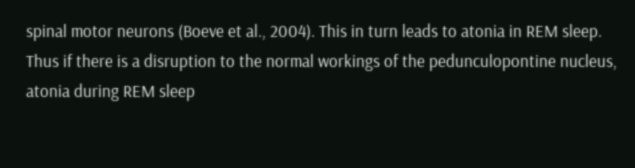spinal motor neurons (Boeve et al., 2004). This in turn leads to atonia in REM sleep. Thus if there is a disruption to the normal workings of the pedunculopontine nucleus, atonia during REM sleep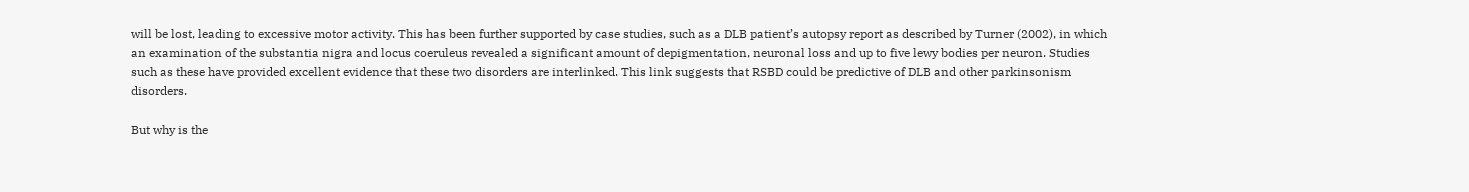will be lost, leading to excessive motor activity. This has been further supported by case studies, such as a DLB patient’s autopsy report as described by Turner (2002), in which an examination of the substantia nigra and locus coeruleus revealed a significant amount of depigmentation, neuronal loss and up to five lewy bodies per neuron. Studies such as these have provided excellent evidence that these two disorders are interlinked. This link suggests that RSBD could be predictive of DLB and other parkinsonism disorders.

But why is the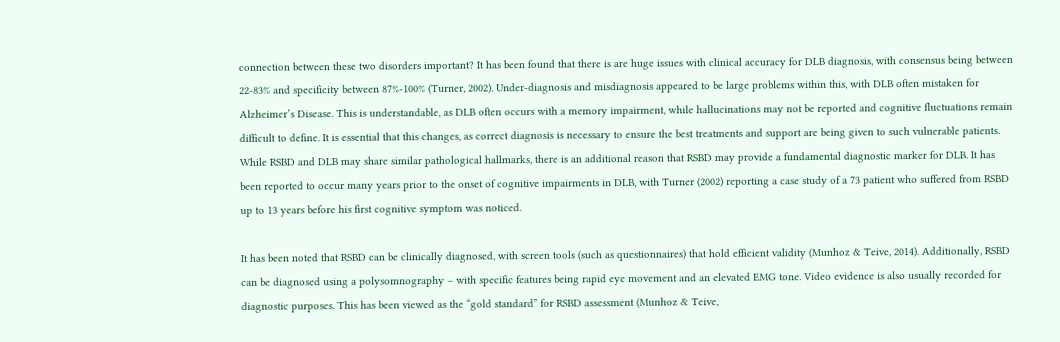connection between these two disorders important? It has been found that there is are huge issues with clinical accuracy for DLB diagnosis, with consensus being between 22-83% and specificity between 87%-100% (Turner, 2002). Under-diagnosis and misdiagnosis appeared to be large problems within this, with DLB often mistaken for Alzheimer’s Disease. This is understandable, as DLB often occurs with a memory impairment, while hallucinations may not be reported and cognitive fluctuations remain difficult to define. It is essential that this changes, as correct diagnosis is necessary to ensure the best treatments and support are being given to such vulnerable patients. While RSBD and DLB may share similar pathological hallmarks, there is an additional reason that RSBD may provide a fundamental diagnostic marker for DLB. It has been reported to occur many years prior to the onset of cognitive impairments in DLB, with Turner (2002) reporting a case study of a 73 patient who suffered from RSBD up to 13 years before his first cognitive symptom was noticed.

It has been noted that RSBD can be clinically diagnosed, with screen tools (such as questionnaires) that hold efficient validity (Munhoz & Teive, 2014). Additionally, RSBD can be diagnosed using a polysomnography – with specific features being rapid eye movement and an elevated EMG tone. Video evidence is also usually recorded for diagnostic purposes. This has been viewed as the “gold standard” for RSBD assessment (Munhoz & Teive,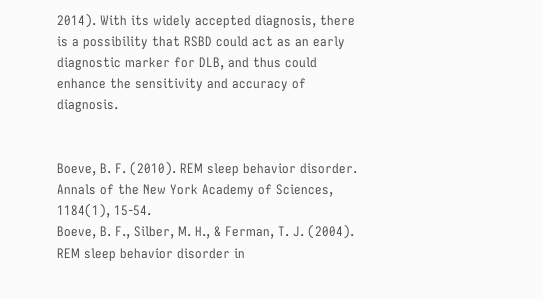2014). With its widely accepted diagnosis, there is a possibility that RSBD could act as an early diagnostic marker for DLB, and thus could enhance the sensitivity and accuracy of diagnosis.


Boeve, B. F. (2010). REM sleep behavior disorder. Annals of the New York Academy of Sciences, 1184(1), 15-54.
Boeve, B. F., Silber, M. H., & Ferman, T. J. (2004). REM sleep behavior disorder in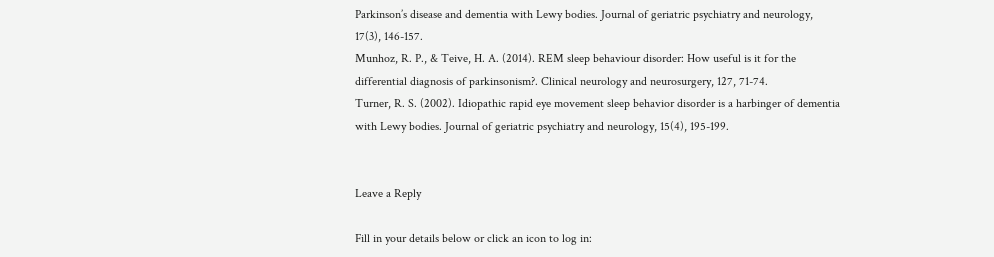Parkinson’s disease and dementia with Lewy bodies. Journal of geriatric psychiatry and neurology, 17(3), 146-157.
Munhoz, R. P., & Teive, H. A. (2014). REM sleep behaviour disorder: How useful is it for the differential diagnosis of parkinsonism?. Clinical neurology and neurosurgery, 127, 71-74.
Turner, R. S. (2002). Idiopathic rapid eye movement sleep behavior disorder is a harbinger of dementia with Lewy bodies. Journal of geriatric psychiatry and neurology, 15(4), 195-199.


Leave a Reply

Fill in your details below or click an icon to log in: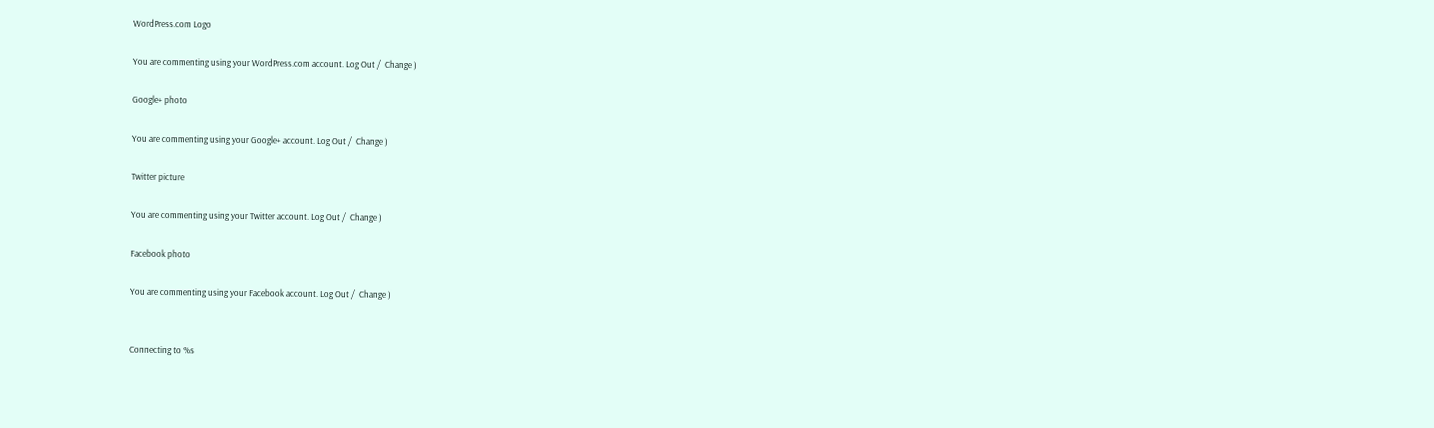WordPress.com Logo

You are commenting using your WordPress.com account. Log Out /  Change )

Google+ photo

You are commenting using your Google+ account. Log Out /  Change )

Twitter picture

You are commenting using your Twitter account. Log Out /  Change )

Facebook photo

You are commenting using your Facebook account. Log Out /  Change )


Connecting to %s